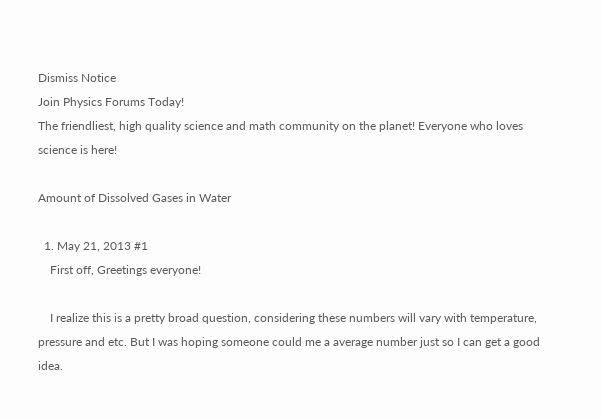Dismiss Notice
Join Physics Forums Today!
The friendliest, high quality science and math community on the planet! Everyone who loves science is here!

Amount of Dissolved Gases in Water

  1. May 21, 2013 #1
    First off, Greetings everyone!

    I realize this is a pretty broad question, considering these numbers will vary with temperature, pressure and etc. But I was hoping someone could me a average number just so I can get a good idea.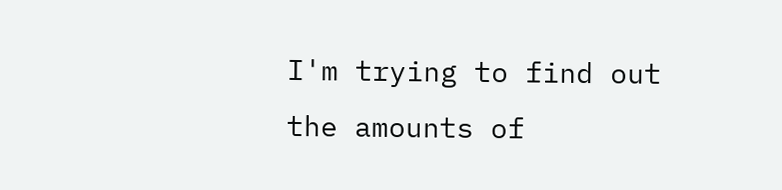I'm trying to find out the amounts of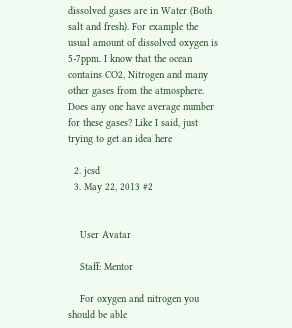dissolved gases are in Water (Both salt and fresh). For example the usual amount of dissolved oxygen is 5-7ppm. I know that the ocean contains CO2, Nitrogen and many other gases from the atmosphere. Does any one have average number for these gases? Like I said, just trying to get an idea here

  2. jcsd
  3. May 22, 2013 #2


    User Avatar

    Staff: Mentor

    For oxygen and nitrogen you should be able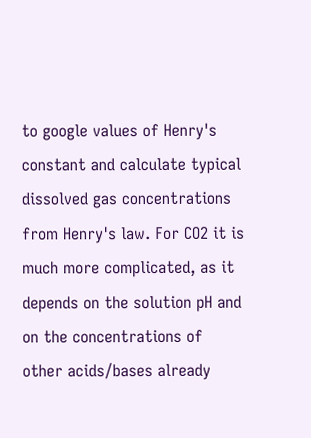to google values of Henry's constant and calculate typical dissolved gas concentrations from Henry's law. For CO2 it is much more complicated, as it depends on the solution pH and on the concentrations of other acids/bases already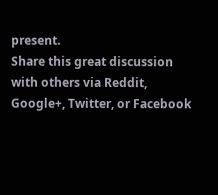present.
Share this great discussion with others via Reddit, Google+, Twitter, or Facebook